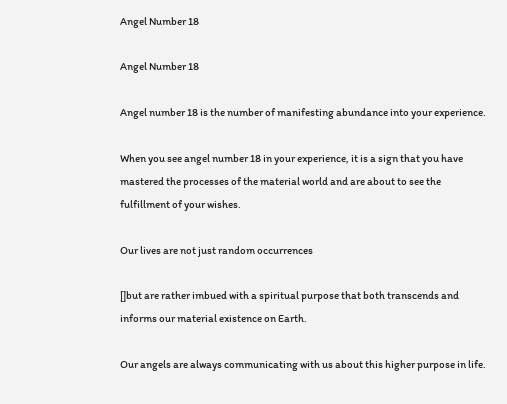Angel Number 18

Angel Number 18

Angel number 18 is the number of manifesting abundance into your experience.

When you see angel number 18 in your experience, it is a sign that you have mastered the processes of the material world and are about to see the fulfillment of your wishes.

Our lives are not just random occurrences

[]but are rather imbued with a spiritual purpose that both transcends and informs our material existence on Earth.

Our angels are always communicating with us about this higher purpose in life.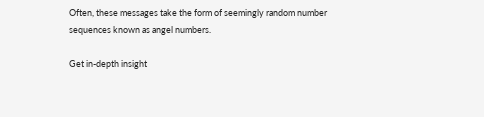Often, these messages take the form of seemingly random number sequences known as angel numbers.

Get in-depth insight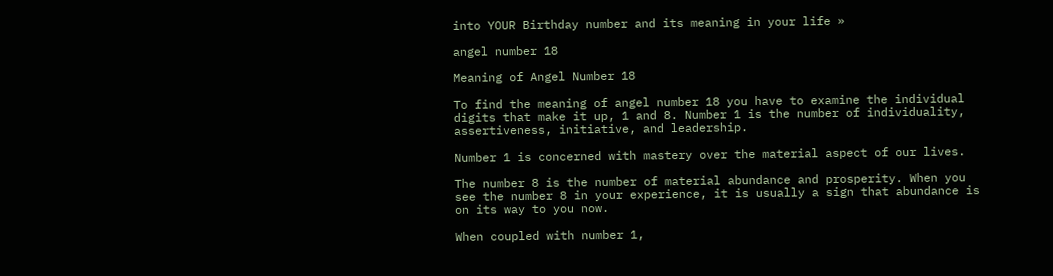into YOUR Birthday number and its meaning in your life »

angel number 18

Meaning of Angel Number 18

To find the meaning of angel number 18 you have to examine the individual digits that make it up, 1 and 8. Number 1 is the number of individuality, assertiveness, initiative, and leadership.

Number 1 is concerned with mastery over the material aspect of our lives.

The number 8 is the number of material abundance and prosperity. When you see the number 8 in your experience, it is usually a sign that abundance is on its way to you now.

When coupled with number 1,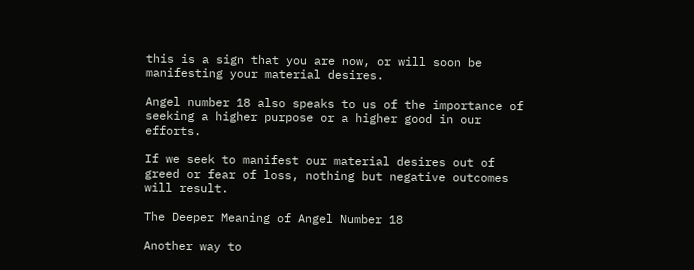this is a sign that you are now, or will soon be manifesting your material desires.

Angel number 18 also speaks to us of the importance of seeking a higher purpose or a higher good in our efforts.

If we seek to manifest our material desires out of greed or fear of loss, nothing but negative outcomes will result.

The Deeper Meaning of Angel Number 18

Another way to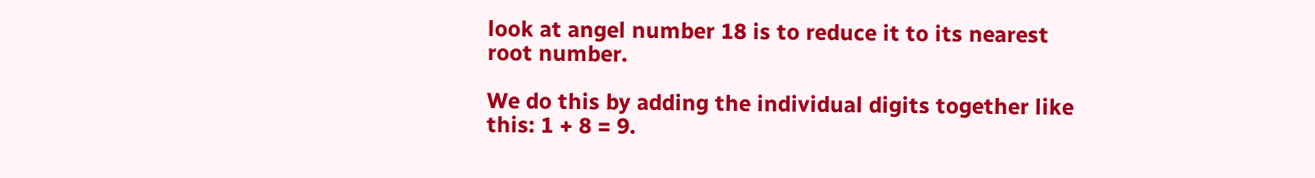look at angel number 18 is to reduce it to its nearest root number.

We do this by adding the individual digits together like this: 1 + 8 = 9.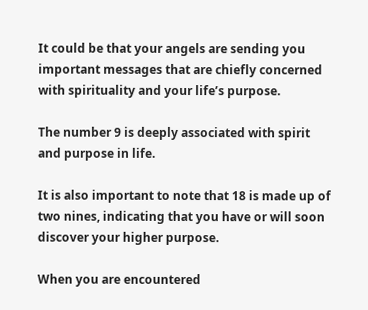It could be that your angels are sending you important messages that are chiefly concerned with spirituality and your life’s purpose.

The number 9 is deeply associated with spirit and purpose in life.

It is also important to note that 18 is made up of two nines, indicating that you have or will soon discover your higher purpose.

When you are encountered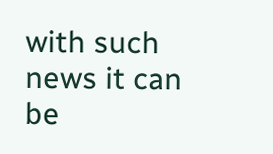with such news it can be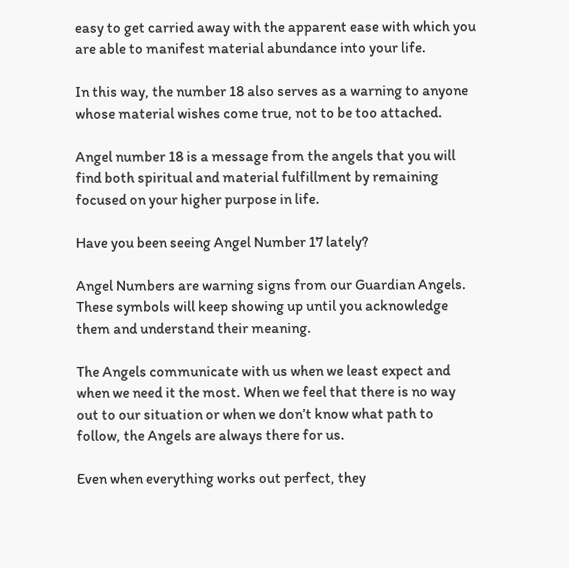easy to get carried away with the apparent ease with which you are able to manifest material abundance into your life.

In this way, the number 18 also serves as a warning to anyone whose material wishes come true, not to be too attached.

Angel number 18 is a message from the angels that you will find both spiritual and material fulfillment by remaining focused on your higher purpose in life.

Have you been seeing Angel Number 17 lately?

Angel Numbers are warning signs from our Guardian Angels. These symbols will keep showing up until you acknowledge them and understand their meaning.

The Angels communicate with us when we least expect and when we need it the most. When we feel that there is no way out to our situation or when we don’t know what path to follow, the Angels are always there for us.

Even when everything works out perfect, they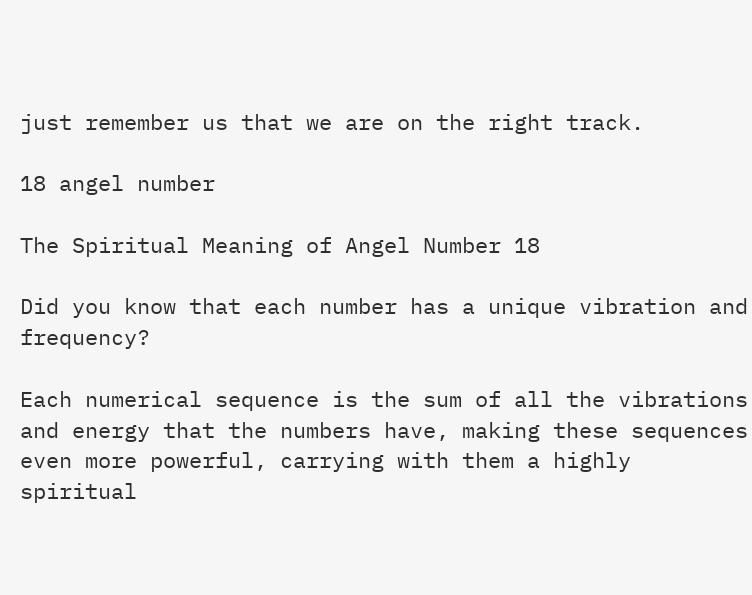just remember us that we are on the right track.

18 angel number

The Spiritual Meaning of Angel Number 18

Did you know that each number has a unique vibration and frequency?

Each numerical sequence is the sum of all the vibrations and energy that the numbers have, making these sequences even more powerful, carrying with them a highly spiritual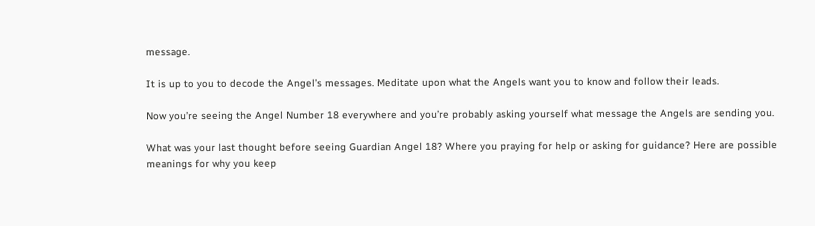message.

It is up to you to decode the Angel’s messages. Meditate upon what the Angels want you to know and follow their leads.

Now you’re seeing the Angel Number 18 everywhere and you’re probably asking yourself what message the Angels are sending you.

What was your last thought before seeing Guardian Angel 18? Where you praying for help or asking for guidance? Here are possible meanings for why you keep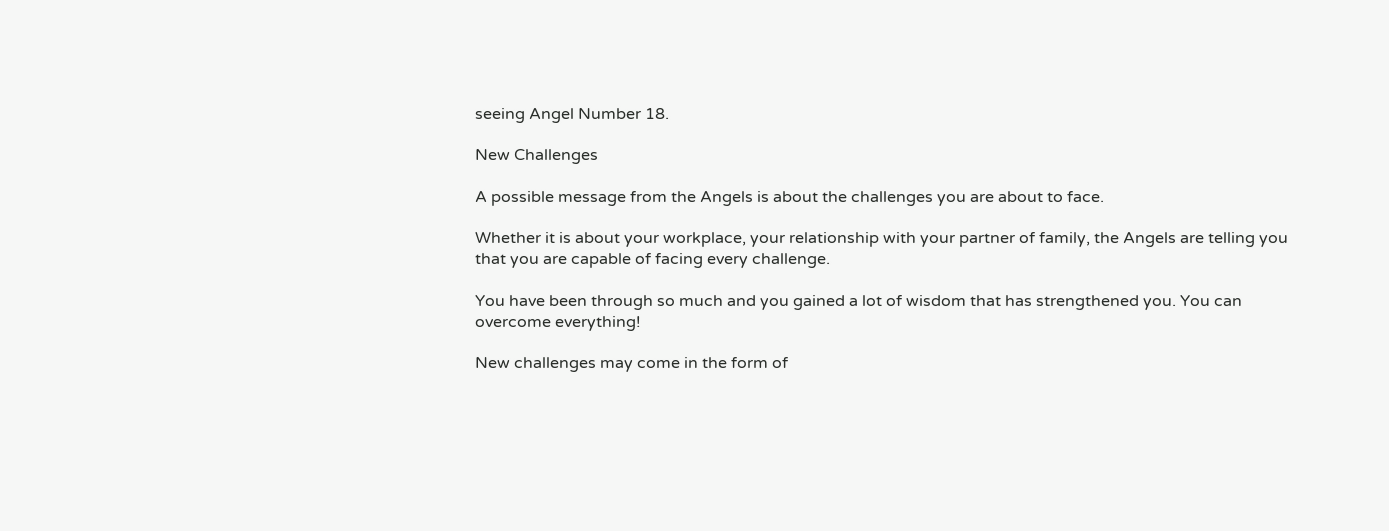seeing Angel Number 18.

New Challenges

A possible message from the Angels is about the challenges you are about to face.

Whether it is about your workplace, your relationship with your partner of family, the Angels are telling you that you are capable of facing every challenge.

You have been through so much and you gained a lot of wisdom that has strengthened you. You can overcome everything!

New challenges may come in the form of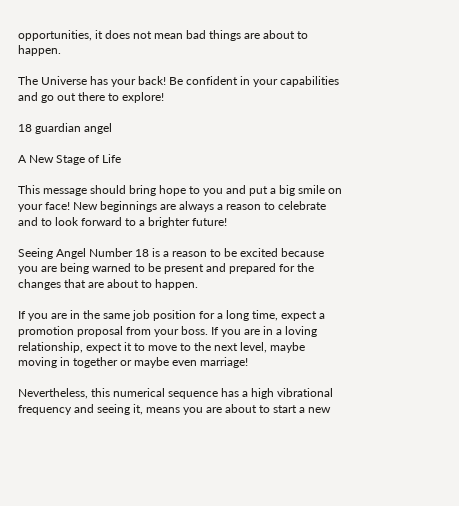opportunities, it does not mean bad things are about to happen.

The Universe has your back! Be confident in your capabilities and go out there to explore!

18 guardian angel

A New Stage of Life

This message should bring hope to you and put a big smile on your face! New beginnings are always a reason to celebrate and to look forward to a brighter future!

Seeing Angel Number 18 is a reason to be excited because you are being warned to be present and prepared for the changes that are about to happen.

If you are in the same job position for a long time, expect a promotion proposal from your boss. If you are in a loving relationship, expect it to move to the next level, maybe moving in together or maybe even marriage!

Nevertheless, this numerical sequence has a high vibrational frequency and seeing it, means you are about to start a new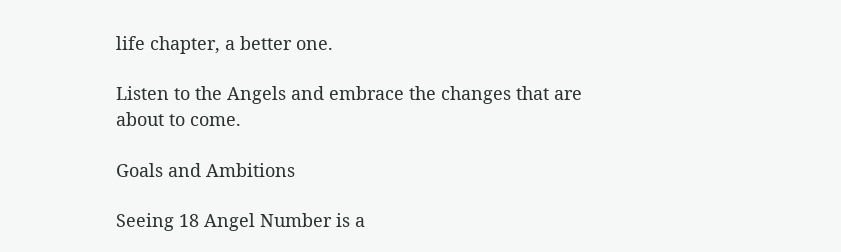life chapter, a better one.

Listen to the Angels and embrace the changes that are about to come.

Goals and Ambitions

Seeing 18 Angel Number is a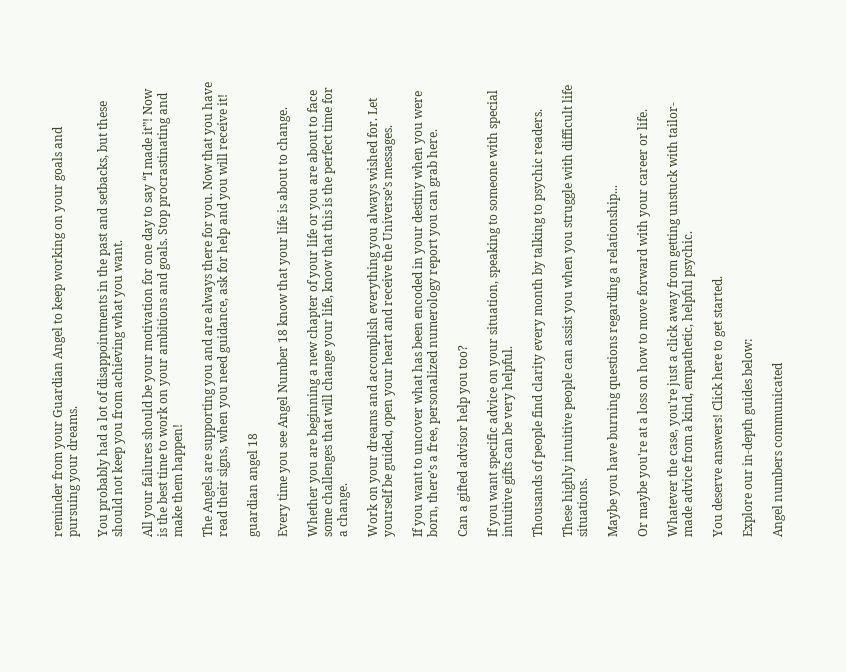reminder from your Guardian Angel to keep working on your goals and pursuing your dreams.

You probably had a lot of disappointments in the past and setbacks, but these should not keep you from achieving what you want.

All your failures should be your motivation for one day to say “I made it”! Now is the best time to work on your ambitions and goals. Stop procrastinating and make them happen!

The Angels are supporting you and are always there for you. Now that you have read their signs, when you need guidance, ask for help and you will receive it!

guardian angel 18

Every time you see Angel Number 18 know that your life is about to change.

Whether you are beginning a new chapter of your life or you are about to face some challenges that will change your life, know that this is the perfect time for a change.

Work on your dreams and accomplish everything you always wished for. Let yourself be guided, open your heart and receive the Universe’s messages.

If you want to uncover what has been encoded in your destiny when you were born, there’s a free, personalized numerology report you can grab here.

Can a gifted advisor help you too?

If you want specific advice on your situation, speaking to someone with special intuitive gifts can be very helpful.

Thousands of people find clarity every month by talking to psychic readers.

These highly intuitive people can assist you when you struggle with difficult life situations.

Maybe you have burning questions regarding a relationship...

Or maybe you're at a loss on how to move forward with your career or life.

Whatever the case, you're just a click away from getting unstuck with tailor-made advice from a kind, empathetic, helpful psychic.

You deserve answers! Click here to get started.

Explore our in-depth guides below:

Angel numbers communicated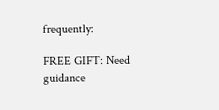frequently:

FREE GIFT: Need guidance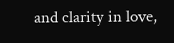and clarity in love,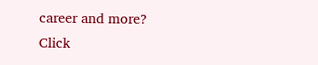career and more? Click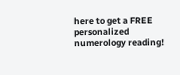here to get a FREE personalized numerology reading!